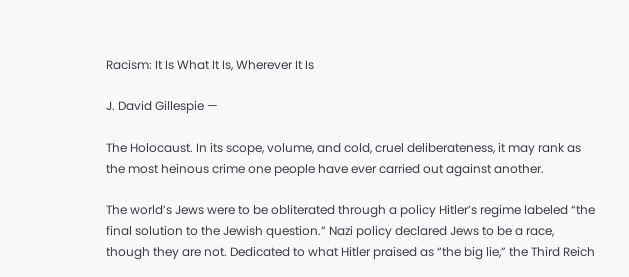Racism: It Is What It Is, Wherever It Is

J. David Gillespie —

The Holocaust. In its scope, volume, and cold, cruel deliberateness, it may rank as the most heinous crime one people have ever carried out against another.

The world’s Jews were to be obliterated through a policy Hitler’s regime labeled “the final solution to the Jewish question.” Nazi policy declared Jews to be a race, though they are not. Dedicated to what Hitler praised as “the big lie,” the Third Reich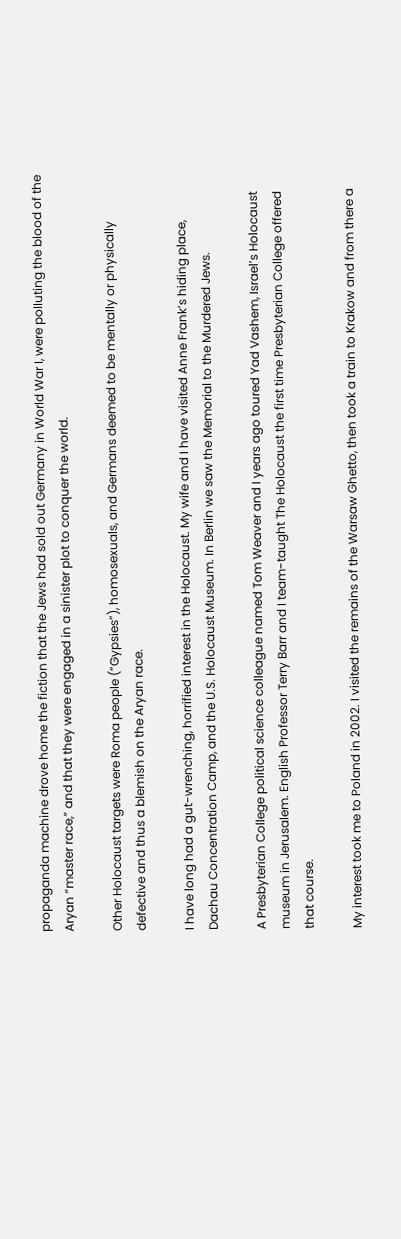propaganda machine drove home the fiction that the Jews had sold out Germany in World War I, were polluting the blood of the Aryan “master race,” and that they were engaged in a sinister plot to conquer the world.

Other Holocaust targets were Roma people (”Gypsies”), homosexuals, and Germans deemed to be mentally or physically defective and thus a blemish on the Aryan race.

I have long had a gut-wrenching, horrified interest in the Holocaust. My wife and I have visited Anne Frank’s hiding place, Dachau Concentration Camp, and the U.S. Holocaust Museum. In Berlin we saw the Memorial to the Murdered Jews.

A Presbyterian College political science colleague named Tom Weaver and I years ago toured Yad Vashem, Israel’s Holocaust museum in Jerusalem. English Professor Terry Barr and I team-taught The Holocaust the first time Presbyterian College offered that course.

My interest took me to Poland in 2002. I visited the remains of the Warsaw Ghetto, then took a train to Krakow and from there a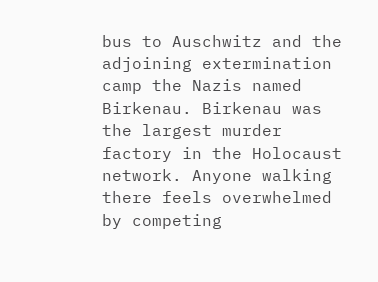bus to Auschwitz and the adjoining extermination camp the Nazis named Birkenau. Birkenau was the largest murder factory in the Holocaust network. Anyone walking there feels overwhelmed by competing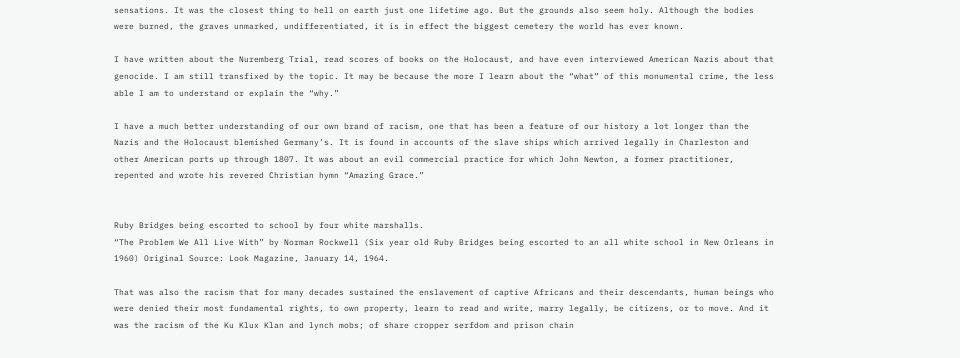sensations. It was the closest thing to hell on earth just one lifetime ago. But the grounds also seem holy. Although the bodies were burned, the graves unmarked, undifferentiated, it is in effect the biggest cemetery the world has ever known.

I have written about the Nuremberg Trial, read scores of books on the Holocaust, and have even interviewed American Nazis about that genocide. I am still transfixed by the topic. It may be because the more I learn about the “what” of this monumental crime, the less able I am to understand or explain the “why.”

I have a much better understanding of our own brand of racism, one that has been a feature of our history a lot longer than the Nazis and the Holocaust blemished Germany’s. It is found in accounts of the slave ships which arrived legally in Charleston and other American ports up through 1807. It was about an evil commercial practice for which John Newton, a former practitioner, repented and wrote his revered Christian hymn “Amazing Grace.”


Ruby Bridges being escorted to school by four white marshalls.
“The Problem We All Live With” by Norman Rockwell (Six year old Ruby Bridges being escorted to an all white school in New Orleans in 1960) Original Source: Look Magazine, January 14, 1964.

That was also the racism that for many decades sustained the enslavement of captive Africans and their descendants, human beings who were denied their most fundamental rights, to own property, learn to read and write, marry legally, be citizens, or to move. And it was the racism of the Ku Klux Klan and lynch mobs; of share cropper serfdom and prison chain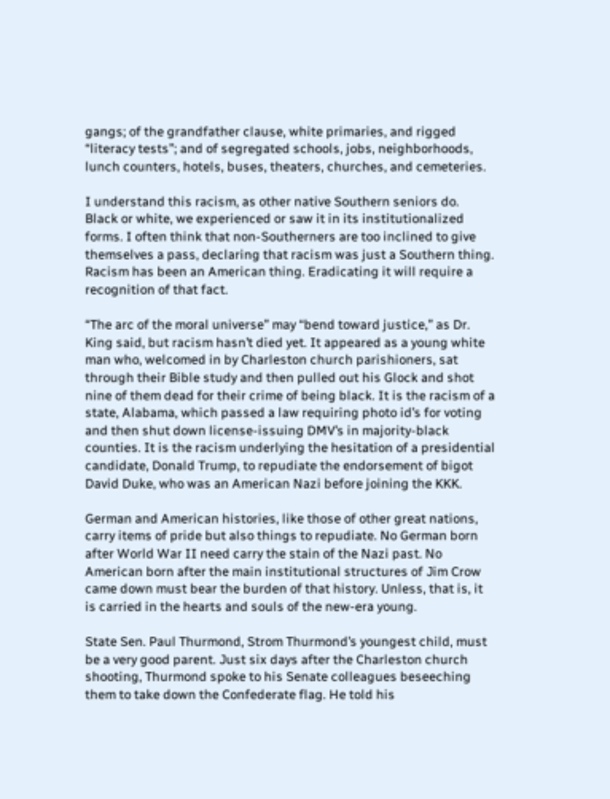gangs; of the grandfather clause, white primaries, and rigged “literacy tests”; and of segregated schools, jobs, neighborhoods, lunch counters, hotels, buses, theaters, churches, and cemeteries.

I understand this racism, as other native Southern seniors do.  Black or white, we experienced or saw it in its institutionalized forms. I often think that non-Southerners are too inclined to give themselves a pass, declaring that racism was just a Southern thing. Racism has been an American thing. Eradicating it will require a recognition of that fact.

“The arc of the moral universe” may “bend toward justice,” as Dr. King said, but racism hasn’t died yet. It appeared as a young white man who, welcomed in by Charleston church parishioners, sat through their Bible study and then pulled out his Glock and shot nine of them dead for their crime of being black. It is the racism of a state, Alabama, which passed a law requiring photo id’s for voting and then shut down license-issuing DMV’s in majority-black counties. It is the racism underlying the hesitation of a presidential candidate, Donald Trump, to repudiate the endorsement of bigot David Duke, who was an American Nazi before joining the KKK.

German and American histories, like those of other great nations, carry items of pride but also things to repudiate. No German born after World War II need carry the stain of the Nazi past. No American born after the main institutional structures of Jim Crow came down must bear the burden of that history. Unless, that is, it is carried in the hearts and souls of the new-era young.

State Sen. Paul Thurmond, Strom Thurmond’s youngest child, must be a very good parent. Just six days after the Charleston church shooting, Thurmond spoke to his Senate colleagues beseeching them to take down the Confederate flag. He told his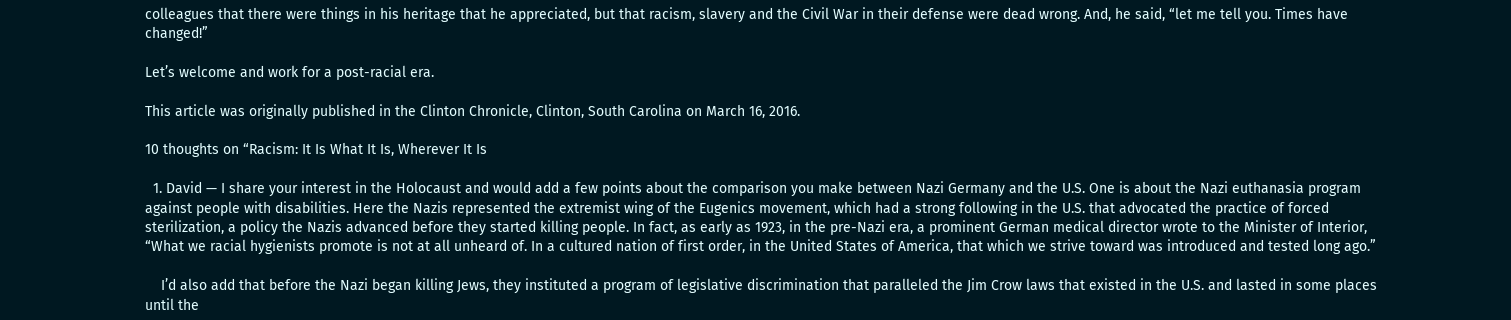colleagues that there were things in his heritage that he appreciated, but that racism, slavery and the Civil War in their defense were dead wrong. And, he said, “let me tell you. Times have changed!”

Let’s welcome and work for a post-racial era.

This article was originally published in the Clinton Chronicle, Clinton, South Carolina on March 16, 2016.

10 thoughts on “Racism: It Is What It Is, Wherever It Is

  1. David — I share your interest in the Holocaust and would add a few points about the comparison you make between Nazi Germany and the U.S. One is about the Nazi euthanasia program against people with disabilities. Here the Nazis represented the extremist wing of the Eugenics movement, which had a strong following in the U.S. that advocated the practice of forced sterilization, a policy the Nazis advanced before they started killing people. In fact, as early as 1923, in the pre-Nazi era, a prominent German medical director wrote to the Minister of Interior, “What we racial hygienists promote is not at all unheard of. In a cultured nation of first order, in the United States of America, that which we strive toward was introduced and tested long ago.”

    I’d also add that before the Nazi began killing Jews, they instituted a program of legislative discrimination that paralleled the Jim Crow laws that existed in the U.S. and lasted in some places until the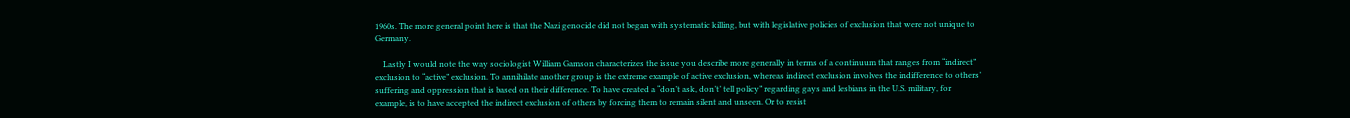1960s. The more general point here is that the Nazi genocide did not began with systematic killing, but with legislative policies of exclusion that were not unique to Germany.

    Lastly I would note the way sociologist William Gamson characterizes the issue you describe more generally in terms of a continuum that ranges from “indirect” exclusion to “active” exclusion. To annihilate another group is the extreme example of active exclusion, whereas indirect exclusion involves the indifference to others’ suffering and oppression that is based on their difference. To have created a “don’t ask, don’t’ tell policy” regarding gays and lesbians in the U.S. military, for example, is to have accepted the indirect exclusion of others by forcing them to remain silent and unseen. Or to resist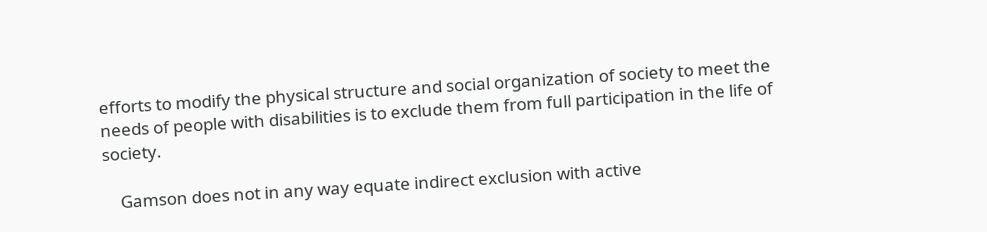efforts to modify the physical structure and social organization of society to meet the needs of people with disabilities is to exclude them from full participation in the life of society.

    Gamson does not in any way equate indirect exclusion with active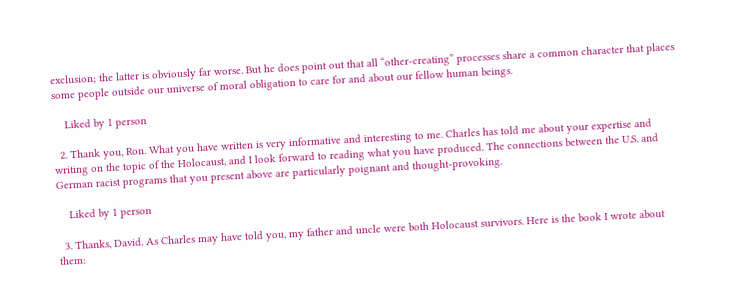exclusion; the latter is obviously far worse. But he does point out that all “other-creating” processes share a common character that places some people outside our universe of moral obligation to care for and about our fellow human beings.

    Liked by 1 person

  2. Thank you, Ron. What you have written is very informative and interesting to me. Charles has told me about your expertise and writing on the topic of the Holocaust, and I look forward to reading what you have produced. The connections between the U.S. and German racist programs that you present above are particularly poignant and thought-provoking.

    Liked by 1 person

  3. Thanks, David. As Charles may have told you, my father and uncle were both Holocaust survivors. Here is the book I wrote about them: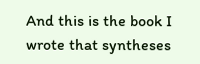And this is the book I wrote that syntheses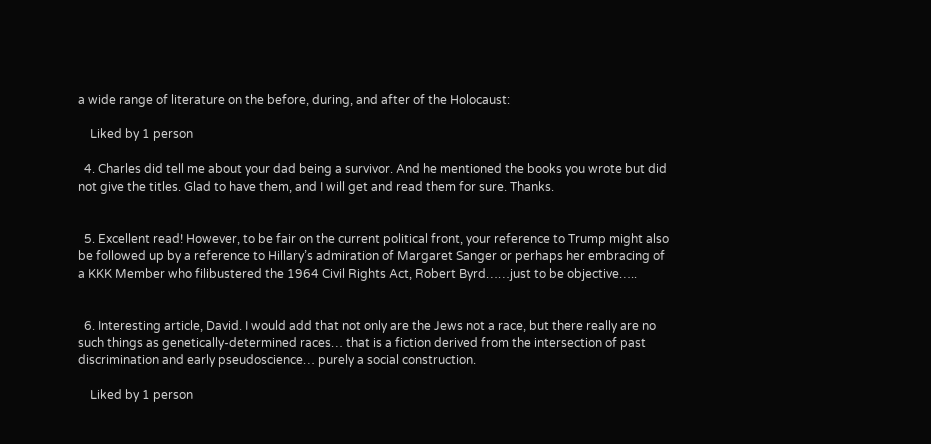a wide range of literature on the before, during, and after of the Holocaust:

    Liked by 1 person

  4. Charles did tell me about your dad being a survivor. And he mentioned the books you wrote but did not give the titles. Glad to have them, and I will get and read them for sure. Thanks.


  5. Excellent read! However, to be fair on the current political front, your reference to Trump might also be followed up by a reference to Hillary’s admiration of Margaret Sanger or perhaps her embracing of a KKK Member who filibustered the 1964 Civil Rights Act, Robert Byrd……just to be objective…..


  6. Interesting article, David. I would add that not only are the Jews not a race, but there really are no such things as genetically-determined races… that is a fiction derived from the intersection of past discrimination and early pseudoscience… purely a social construction.

    Liked by 1 person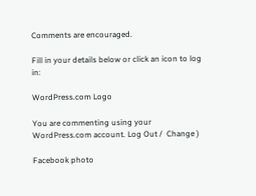Comments are encouraged.

Fill in your details below or click an icon to log in:

WordPress.com Logo

You are commenting using your WordPress.com account. Log Out /  Change )

Facebook photo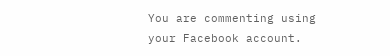You are commenting using your Facebook account.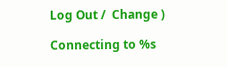Log Out /  Change )

Connecting to %s